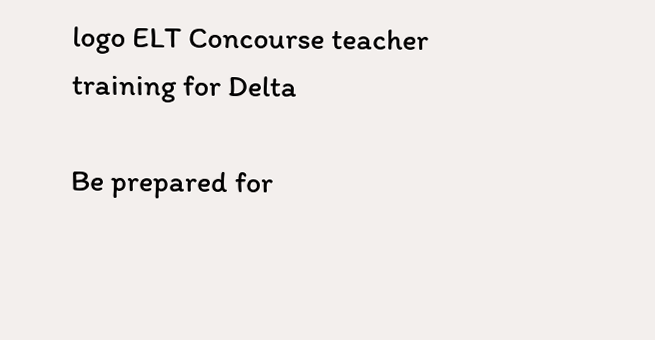logo ELT Concourse teacher training for Delta

Be prepared for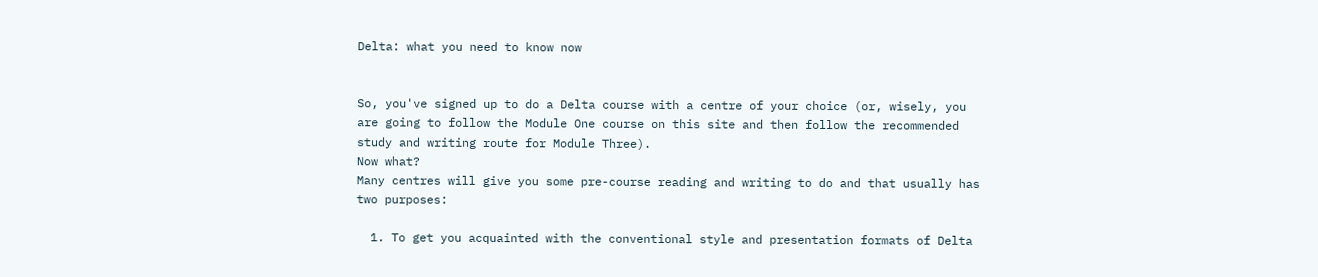Delta: what you need to know now


So, you've signed up to do a Delta course with a centre of your choice (or, wisely, you are going to follow the Module One course on this site and then follow the recommended study and writing route for Module Three).
Now what?
Many centres will give you some pre-course reading and writing to do and that usually has two purposes:

  1. To get you acquainted with the conventional style and presentation formats of Delta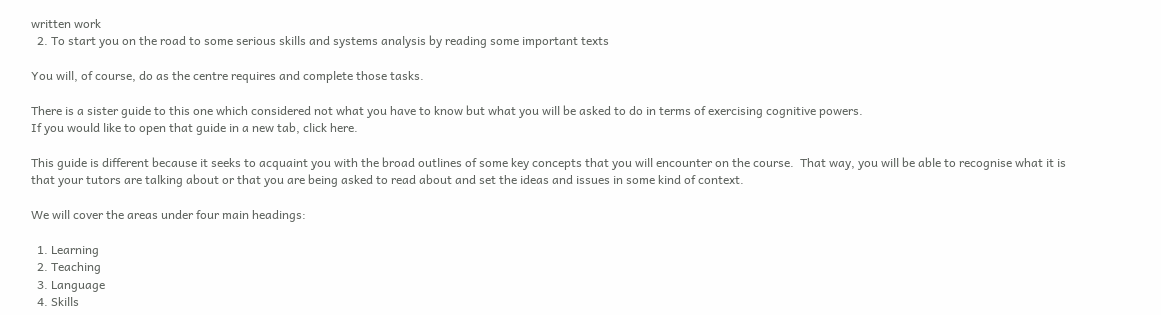written work
  2. To start you on the road to some serious skills and systems analysis by reading some important texts

You will, of course, do as the centre requires and complete those tasks.

There is a sister guide to this one which considered not what you have to know but what you will be asked to do in terms of exercising cognitive powers.
If you would like to open that guide in a new tab, click here.

This guide is different because it seeks to acquaint you with the broad outlines of some key concepts that you will encounter on the course.  That way, you will be able to recognise what it is that your tutors are talking about or that you are being asked to read about and set the ideas and issues in some kind of context.

We will cover the areas under four main headings:

  1. Learning
  2. Teaching
  3. Language
  4. Skills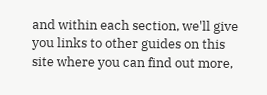and within each section, we'll give you links to other guides on this site where you can find out more,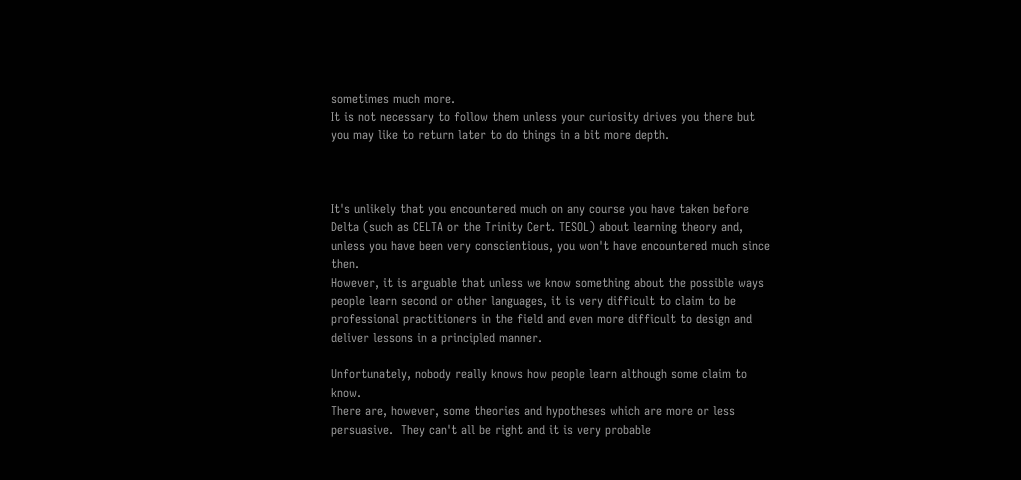sometimes much more.
It is not necessary to follow them unless your curiosity drives you there but you may like to return later to do things in a bit more depth.



It's unlikely that you encountered much on any course you have taken before Delta (such as CELTA or the Trinity Cert. TESOL) about learning theory and, unless you have been very conscientious, you won't have encountered much since then.
However, it is arguable that unless we know something about the possible ways people learn second or other languages, it is very difficult to claim to be professional practitioners in the field and even more difficult to design and deliver lessons in a principled manner.

Unfortunately, nobody really knows how people learn although some claim to know.
There are, however, some theories and hypotheses which are more or less persuasive.  They can't all be right and it is very probable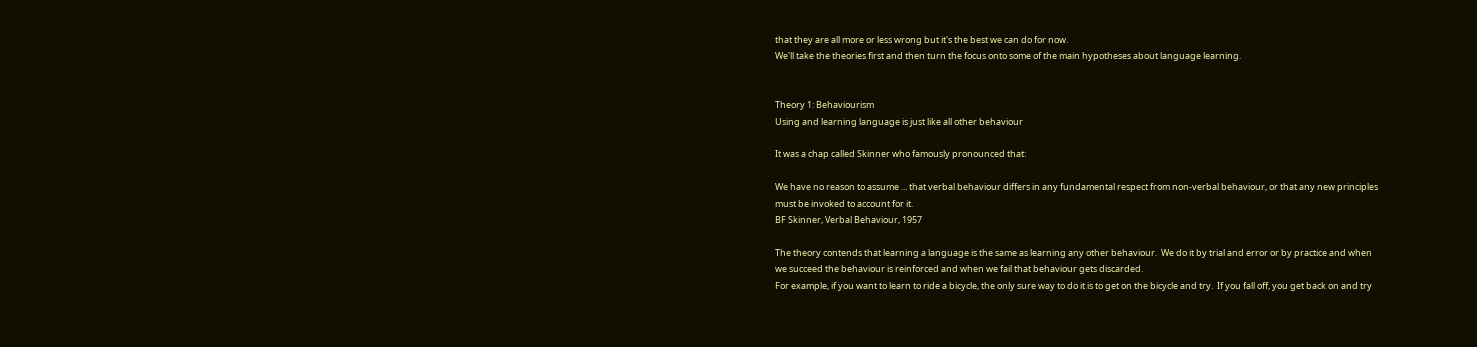that they are all more or less wrong but it's the best we can do for now.
We'll take the theories first and then turn the focus onto some of the main hypotheses about language learning.


Theory 1: Behaviourism
Using and learning language is just like all other behaviour

It was a chap called Skinner who famously pronounced that:

We have no reason to assume ... that verbal behaviour differs in any fundamental respect from non-verbal behaviour, or that any new principles must be invoked to account for it.
BF Skinner, Verbal Behaviour, 1957

The theory contends that learning a language is the same as learning any other behaviour.  We do it by trial and error or by practice and when we succeed the behaviour is reinforced and when we fail that behaviour gets discarded.
For example, if you want to learn to ride a bicycle, the only sure way to do it is to get on the bicycle and try.  If you fall off, you get back on and try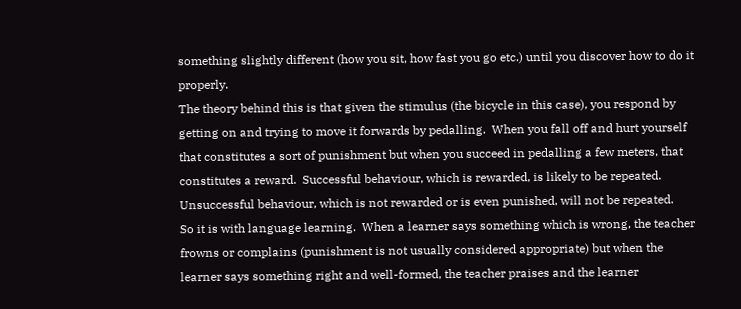something slightly different (how you sit, how fast you go etc.) until you discover how to do it properly.
The theory behind this is that given the stimulus (the bicycle in this case), you respond by getting on and trying to move it forwards by pedalling.  When you fall off and hurt yourself that constitutes a sort of punishment but when you succeed in pedalling a few meters, that constitutes a reward.  Successful behaviour, which is rewarded, is likely to be repeated.  Unsuccessful behaviour, which is not rewarded or is even punished, will not be repeated.
So it is with language learning.  When a learner says something which is wrong, the teacher frowns or complains (punishment is not usually considered appropriate) but when the learner says something right and well-formed, the teacher praises and the learner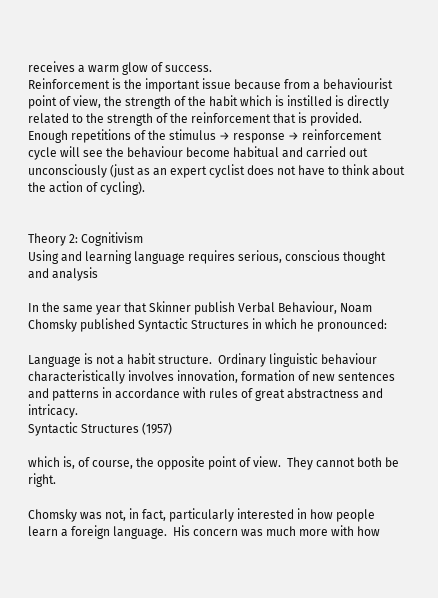receives a warm glow of success.
Reinforcement is the important issue because from a behaviourist point of view, the strength of the habit which is instilled is directly related to the strength of the reinforcement that is provided.
Enough repetitions of the stimulus → response → reinforcement cycle will see the behaviour become habitual and carried out unconsciously (just as an expert cyclist does not have to think about the action of cycling).


Theory 2: Cognitivism
Using and learning language requires serious, conscious thought and analysis

In the same year that Skinner publish Verbal Behaviour, Noam Chomsky published Syntactic Structures in which he pronounced:

Language is not a habit structure.  Ordinary linguistic behaviour characteristically involves innovation, formation of new sentences and patterns in accordance with rules of great abstractness and intricacy.
Syntactic Structures (1957)

which is, of course, the opposite point of view.  They cannot both be right.

Chomsky was not, in fact, particularly interested in how people learn a foreign language.  His concern was much more with how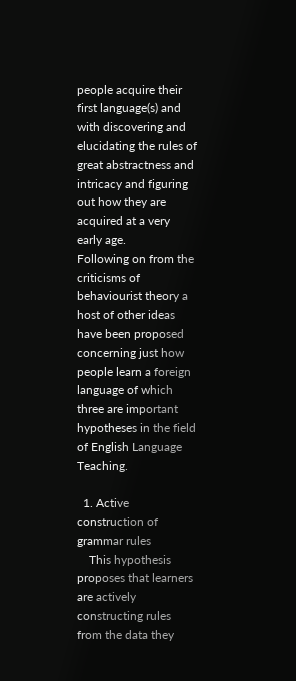people acquire their first language(s) and with discovering and elucidating the rules of great abstractness and intricacy and figuring out how they are acquired at a very early age.
Following on from the criticisms of behaviourist theory a host of other ideas have been proposed concerning just how people learn a foreign language of which three are important hypotheses in the field of English Language Teaching.

  1. Active construction of grammar rules
    This hypothesis proposes that learners are actively constructing rules from the data they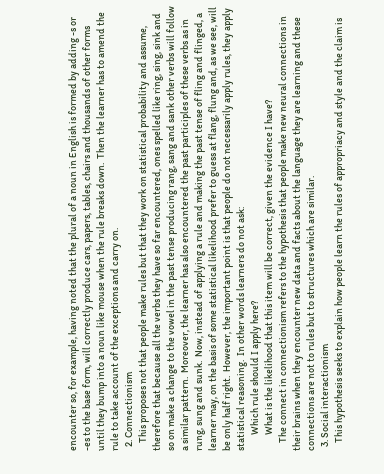encounter so, for example, having noted that the plural of a noun in English is formed by adding -s or -es to the base form, will correctly produce cars, papers, tables, chairs and thousands of other forms until they bump into a noun like mouse when the rule breaks down.  Then the learner has to amend the rule to take account of the exceptions and carry on.
  2. Connectionism
    This proposes not that people make rules but that they work on statistical probability and assume, therefore that because all the verbs they have so far encountered, ones spelled like ring, sing, sink and so on make a change to the vowel in the past tense producing rang, sang and sank other verbs will follow a similar pattern.  Moreover, the learner has also encountered the past participles of these verbs as in rung, sung and sunk.  Now, instead of applying a rule and making the past tense of fling and flinged, a learner may, on the basis of some statistical likelihood prefer to guess at flang, flung and, as we see, will be only half right.  However, the important point is that people do not necessarily apply rules, they apply statistical reasoning.  In other words learners do not ask:
        Which rule should I apply here?
        What is the likelihood that this item will be correct, given the evidence I have?
    The connect in connectionism refers to the hypothesis that people make new neural connections in their brains when they encounter new data and facts about the language they are learning and these connections are not to rules but to structures which are similar.
  3. Social interactionism
    This hypothesis seeks to explain how people learn the rules of appropriacy and style and the claim is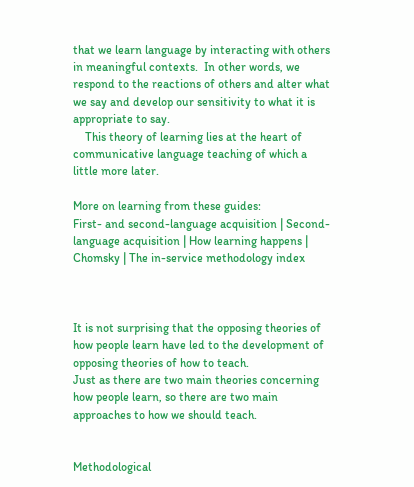that we learn language by interacting with others in meaningful contexts.  In other words, we respond to the reactions of others and alter what we say and develop our sensitivity to what it is appropriate to say.
    This theory of learning lies at the heart of communicative language teaching of which a little more later.

More on learning from these guides:
First- and second-language acquisition | Second-language acquisition | How learning happens | Chomsky | The in-service methodology index



It is not surprising that the opposing theories of how people learn have led to the development of opposing theories of how to teach.
Just as there are two main theories concerning how people learn, so there are two main approaches to how we should teach.


Methodological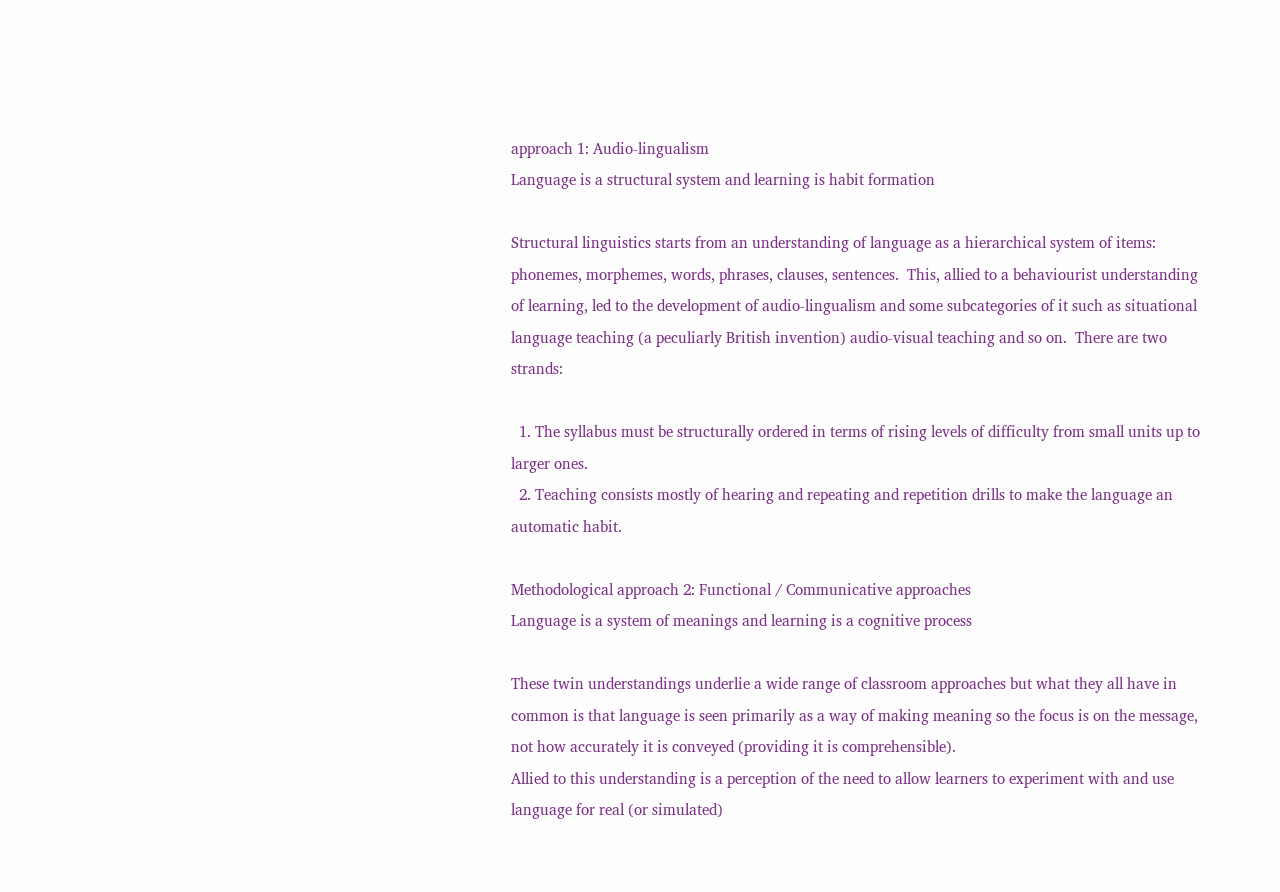approach 1: Audio-lingualism
Language is a structural system and learning is habit formation

Structural linguistics starts from an understanding of language as a hierarchical system of items: phonemes, morphemes, words, phrases, clauses, sentences.  This, allied to a behaviourist understanding of learning, led to the development of audio-lingualism and some subcategories of it such as situational language teaching (a peculiarly British invention) audio-visual teaching and so on.  There are two strands:

  1. The syllabus must be structurally ordered in terms of rising levels of difficulty from small units up to larger ones.
  2. Teaching consists mostly of hearing and repeating and repetition drills to make the language an automatic habit.

Methodological approach 2: Functional / Communicative approaches
Language is a system of meanings and learning is a cognitive process

These twin understandings underlie a wide range of classroom approaches but what they all have in common is that language is seen primarily as a way of making meaning so the focus is on the message, not how accurately it is conveyed (providing it is comprehensible).
Allied to this understanding is a perception of the need to allow learners to experiment with and use language for real (or simulated)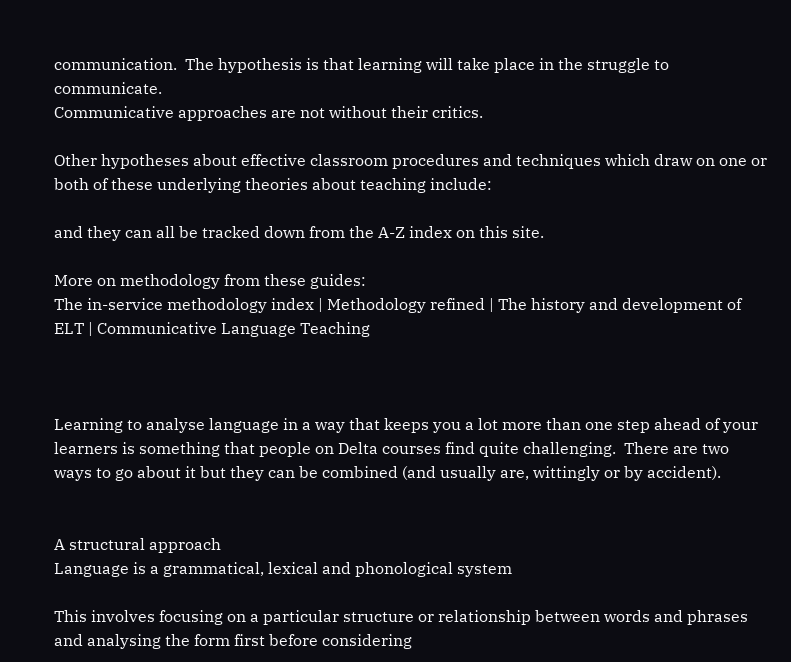communication.  The hypothesis is that learning will take place in the struggle to communicate.
Communicative approaches are not without their critics.

Other hypotheses about effective classroom procedures and techniques which draw on one or both of these underlying theories about teaching include:

and they can all be tracked down from the A-Z index on this site.

More on methodology from these guides:
The in-service methodology index | Methodology refined | The history and development of ELT | Communicative Language Teaching



Learning to analyse language in a way that keeps you a lot more than one step ahead of your learners is something that people on Delta courses find quite challenging.  There are two ways to go about it but they can be combined (and usually are, wittingly or by accident).


A structural approach
Language is a grammatical, lexical and phonological system

This involves focusing on a particular structure or relationship between words and phrases and analysing the form first before considering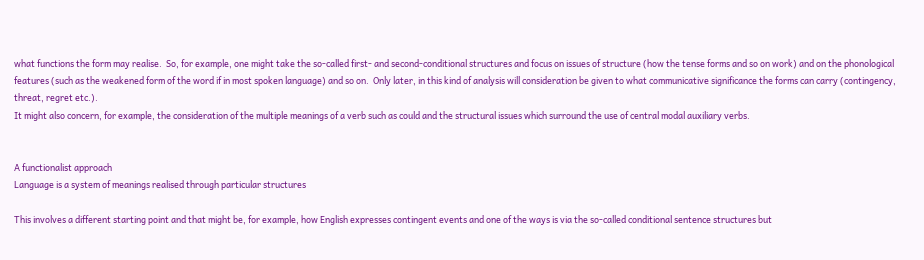what functions the form may realise.  So, for example, one might take the so-called first- and second-conditional structures and focus on issues of structure (how the tense forms and so on work) and on the phonological features (such as the weakened form of the word if in most spoken language) and so on.  Only later, in this kind of analysis will consideration be given to what communicative significance the forms can carry (contingency, threat, regret etc.).
It might also concern, for example, the consideration of the multiple meanings of a verb such as could and the structural issues which surround the use of central modal auxiliary verbs.


A functionalist approach
Language is a system of meanings realised through particular structures

This involves a different starting point and that might be, for example, how English expresses contingent events and one of the ways is via the so-called conditional sentence structures but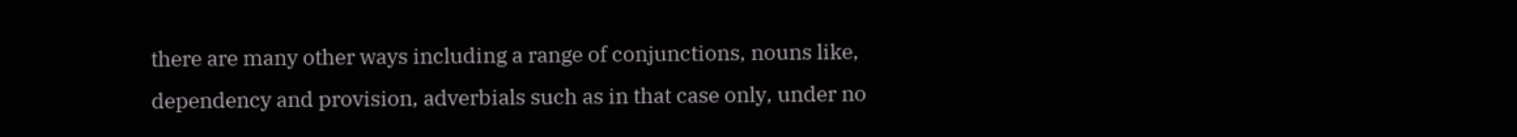there are many other ways including a range of conjunctions, nouns like, dependency and provision, adverbials such as in that case only, under no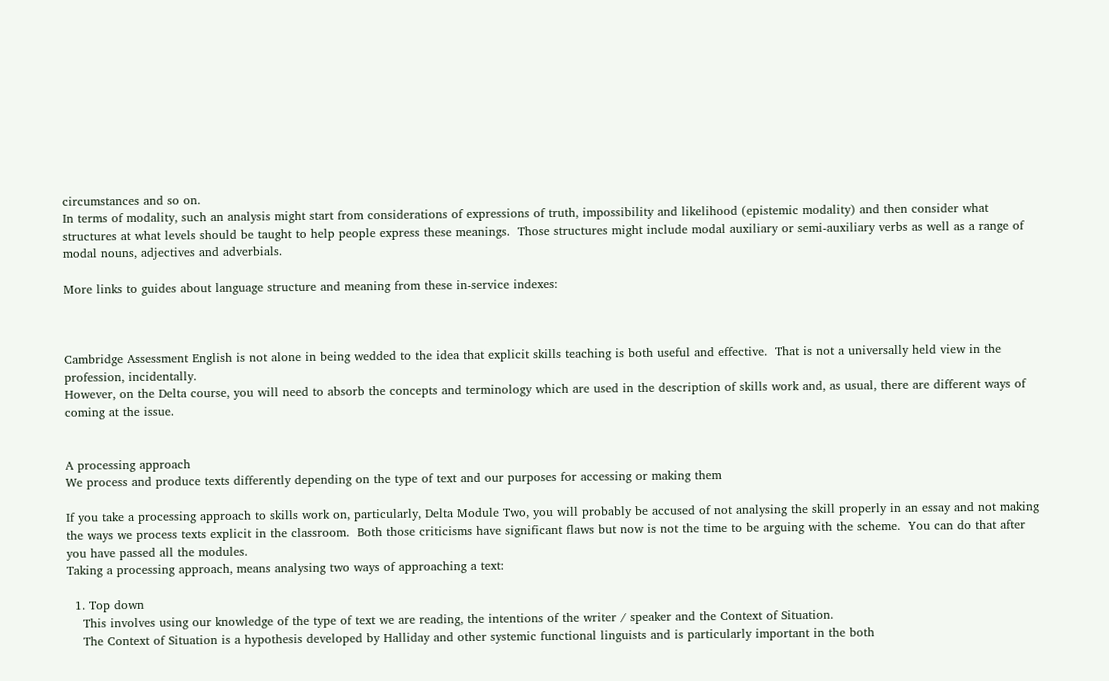circumstances and so on.
In terms of modality, such an analysis might start from considerations of expressions of truth, impossibility and likelihood (epistemic modality) and then consider what structures at what levels should be taught to help people express these meanings.  Those structures might include modal auxiliary or semi-auxiliary verbs as well as a range of modal nouns, adjectives and adverbials.

More links to guides about language structure and meaning from these in-service indexes:



Cambridge Assessment English is not alone in being wedded to the idea that explicit skills teaching is both useful and effective.  That is not a universally held view in the profession, incidentally.
However, on the Delta course, you will need to absorb the concepts and terminology which are used in the description of skills work and, as usual, there are different ways of coming at the issue.


A processing approach
We process and produce texts differently depending on the type of text and our purposes for accessing or making them

If you take a processing approach to skills work on, particularly, Delta Module Two, you will probably be accused of not analysing the skill properly in an essay and not making the ways we process texts explicit in the classroom.  Both those criticisms have significant flaws but now is not the time to be arguing with the scheme.  You can do that after you have passed all the modules.
Taking a processing approach, means analysing two ways of approaching a text:

  1. Top down
    This involves using our knowledge of the type of text we are reading, the intentions of the writer / speaker and the Context of Situation.
    The Context of Situation is a hypothesis developed by Halliday and other systemic functional linguists and is particularly important in the both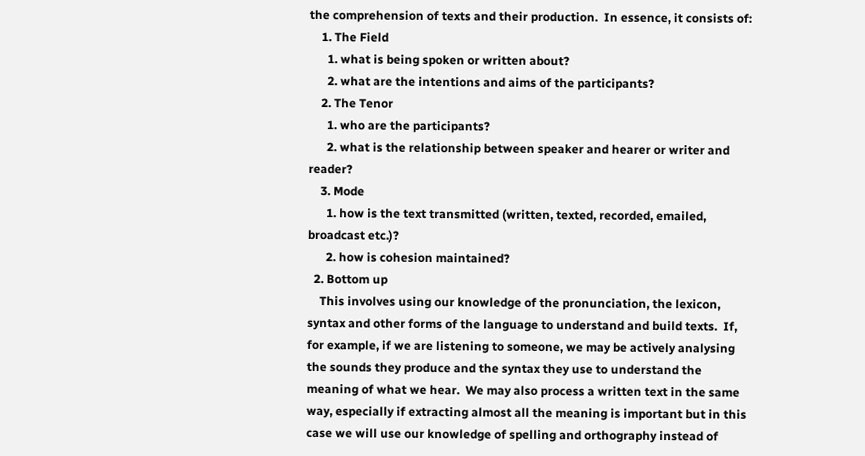the comprehension of texts and their production.  In essence, it consists of:
    1. The Field
      1. what is being spoken or written about?
      2. what are the intentions and aims of the participants?
    2. The Tenor
      1. who are the participants?
      2. what is the relationship between speaker and hearer or writer and reader?
    3. Mode
      1. how is the text transmitted (written, texted, recorded, emailed, broadcast etc.)?
      2. how is cohesion maintained?
  2. Bottom up
    This involves using our knowledge of the pronunciation, the lexicon, syntax and other forms of the language to understand and build texts.  If, for example, if we are listening to someone, we may be actively analysing the sounds they produce and the syntax they use to understand the meaning of what we hear.  We may also process a written text in the same way, especially if extracting almost all the meaning is important but in this case we will use our knowledge of spelling and orthography instead of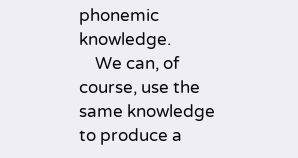phonemic knowledge.
    We can, of course, use the same knowledge to produce a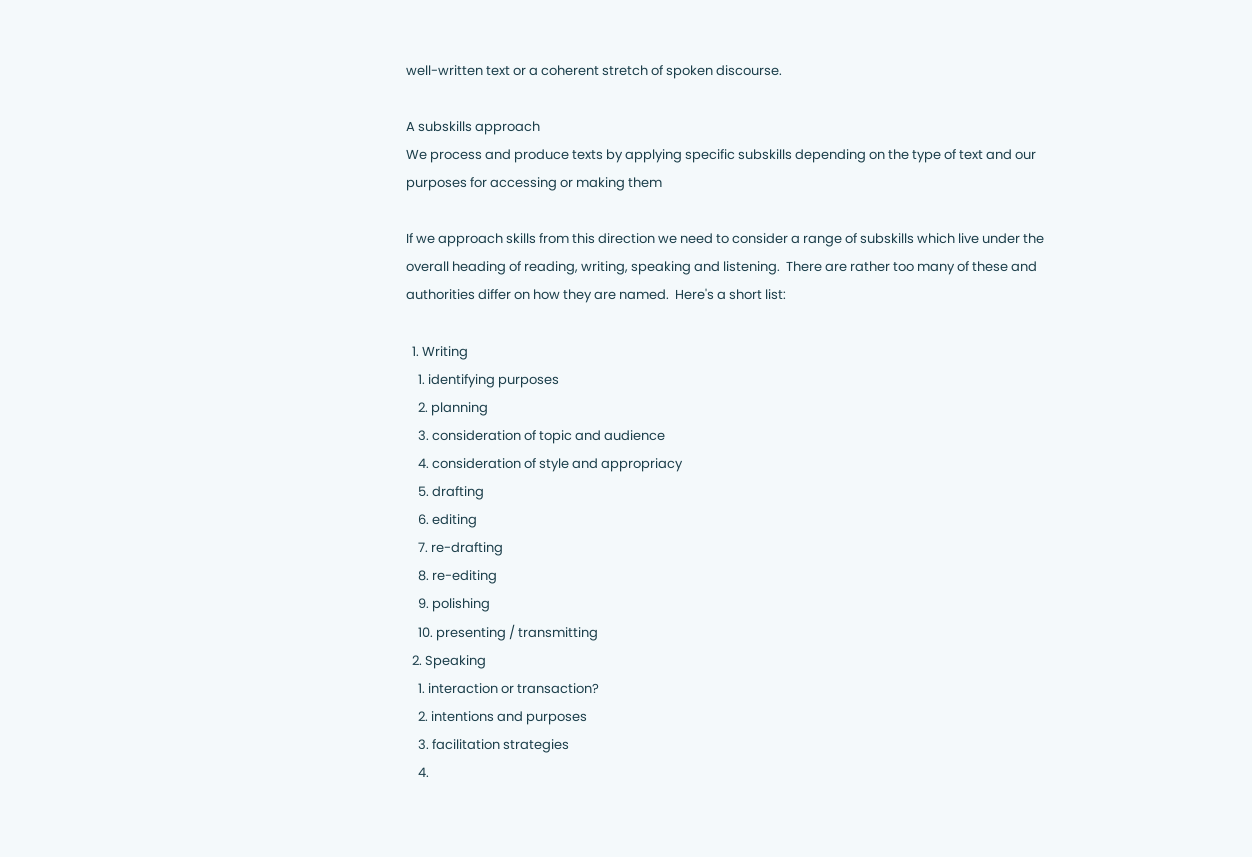well-written text or a coherent stretch of spoken discourse.

A subskills approach
We process and produce texts by applying specific subskills depending on the type of text and our purposes for accessing or making them

If we approach skills from this direction we need to consider a range of subskills which live under the overall heading of reading, writing, speaking and listening.  There are rather too many of these and authorities differ on how they are named.  Here's a short list:

  1. Writing
    1. identifying purposes
    2. planning
    3. consideration of topic and audience
    4. consideration of style and appropriacy
    5. drafting
    6. editing
    7. re-drafting
    8. re-editing
    9. polishing
    10. presenting / transmitting
  2. Speaking
    1. interaction or transaction?
    2. intentions and purposes
    3. facilitation strategies
    4.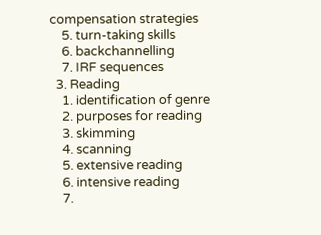compensation strategies
    5. turn-taking skills
    6. backchannelling
    7. IRF sequences
  3. Reading
    1. identification of genre
    2. purposes for reading
    3. skimming
    4. scanning
    5. extensive reading
    6. intensive reading
    7.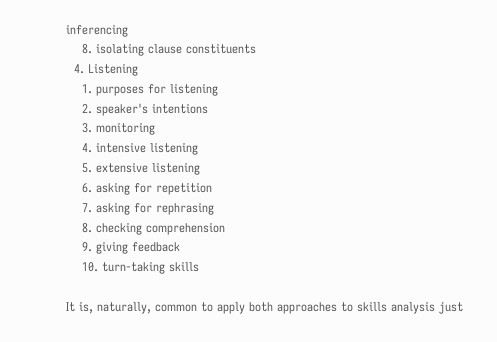inferencing
    8. isolating clause constituents
  4. Listening
    1. purposes for listening
    2. speaker's intentions
    3. monitoring
    4. intensive listening
    5. extensive listening
    6. asking for repetition
    7. asking for rephrasing
    8. checking comprehension
    9. giving feedback
    10. turn-taking skills

It is, naturally, common to apply both approaches to skills analysis just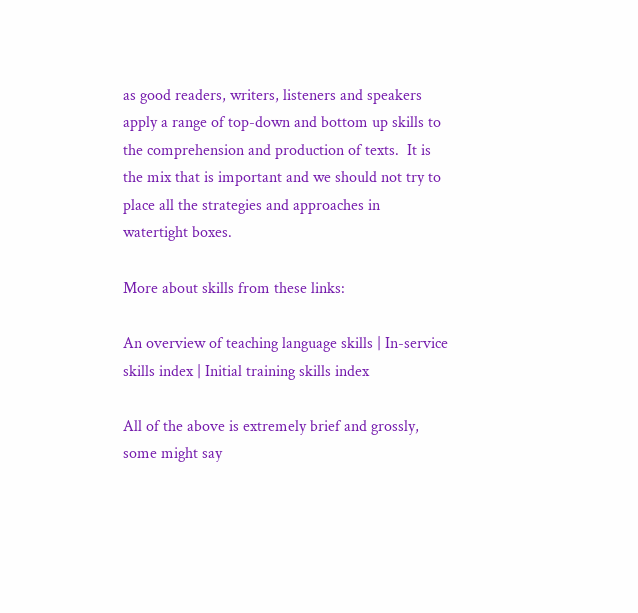as good readers, writers, listeners and speakers apply a range of top-down and bottom up skills to the comprehension and production of texts.  It is the mix that is important and we should not try to place all the strategies and approaches in watertight boxes.

More about skills from these links:

An overview of teaching language skills | In-service skills index | Initial training skills index

All of the above is extremely brief and grossly, some might say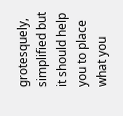grotesquely, simplified but it should help you to place what you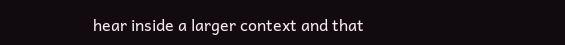hear inside a larger context and that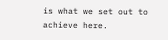is what we set out to achieve here.